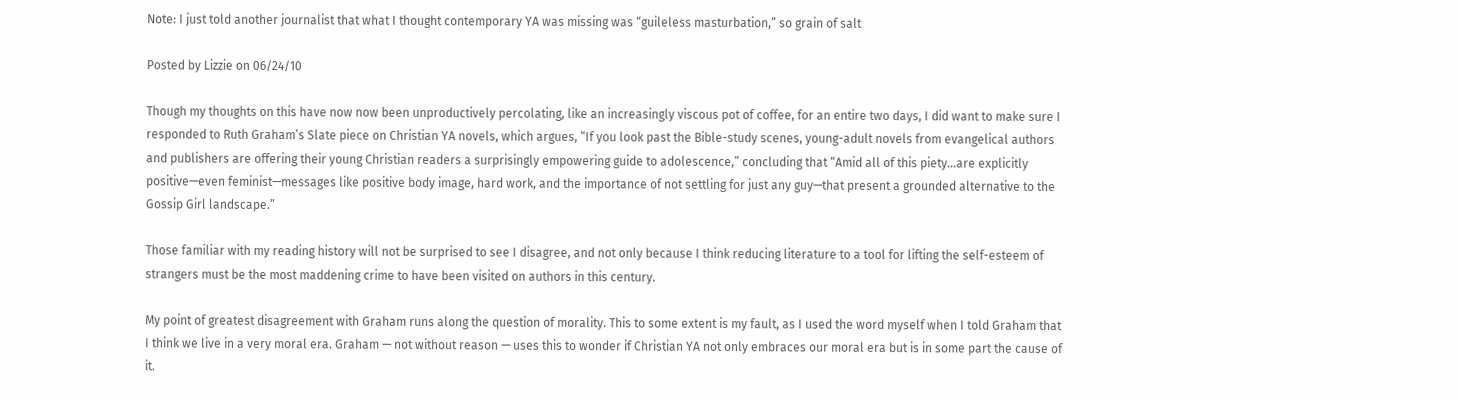Note: I just told another journalist that what I thought contemporary YA was missing was “guileless masturbation,” so grain of salt

Posted by Lizzie on 06/24/10

Though my thoughts on this have now now been unproductively percolating, like an increasingly viscous pot of coffee, for an entire two days, I did want to make sure I responded to Ruth Graham’s Slate piece on Christian YA novels, which argues, “If you look past the Bible-study scenes, young-adult novels from evangelical authors and publishers are offering their young Christian readers a surprisingly empowering guide to adolescence,” concluding that “Amid all of this piety…are explicitly positive—even feminist—messages like positive body image, hard work, and the importance of not settling for just any guy—that present a grounded alternative to the Gossip Girl landscape.”

Those familiar with my reading history will not be surprised to see I disagree, and not only because I think reducing literature to a tool for lifting the self-esteem of strangers must be the most maddening crime to have been visited on authors in this century.

My point of greatest disagreement with Graham runs along the question of morality. This to some extent is my fault, as I used the word myself when I told Graham that I think we live in a very moral era. Graham — not without reason — uses this to wonder if Christian YA not only embraces our moral era but is in some part the cause of it.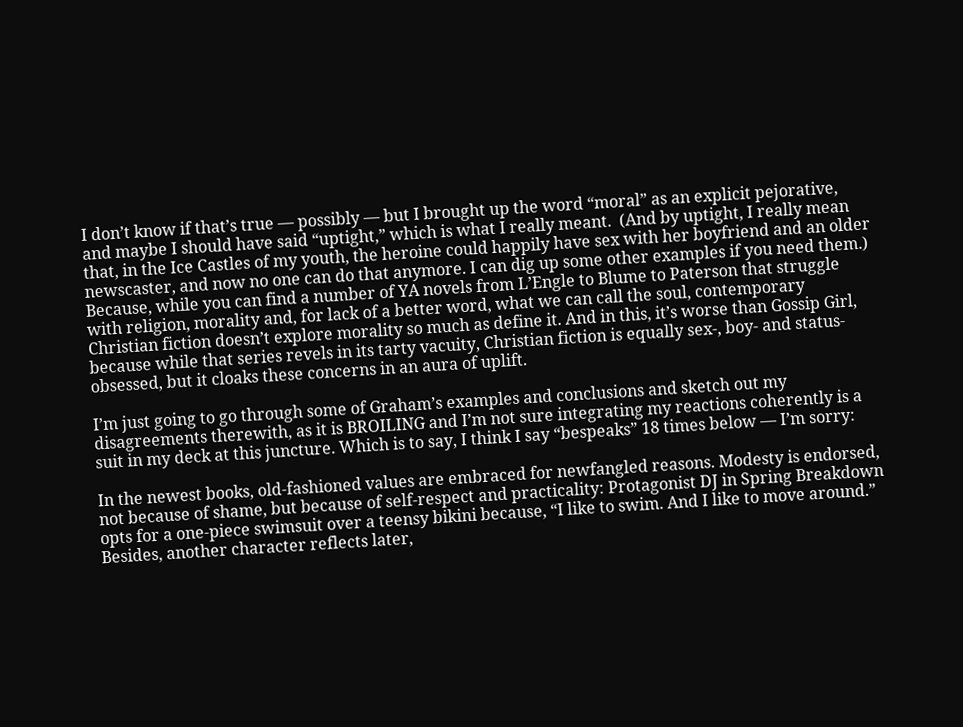I don’t know if that’s true — possibly — but I brought up the word “moral” as an explicit pejorative, and maybe I should have said “uptight,” which is what I really meant.  (And by uptight, I really mean that, in the Ice Castles of my youth, the heroine could happily have sex with her boyfriend and an older newscaster, and now no one can do that anymore. I can dig up some other examples if you need them.) Because, while you can find a number of YA novels from L’Engle to Blume to Paterson that struggle with religion, morality and, for lack of a better word, what we can call the soul, contemporary Christian fiction doesn’t explore morality so much as define it. And in this, it’s worse than Gossip Girl, because while that series revels in its tarty vacuity, Christian fiction is equally sex-, boy- and status-obsessed, but it cloaks these concerns in an aura of uplift.

I’m just going to go through some of Graham’s examples and conclusions and sketch out my disagreements therewith, as it is BROILING and I’m not sure integrating my reactions coherently is a suit in my deck at this juncture. Which is to say, I think I say “bespeaks” 18 times below — I’m sorry:

In the newest books, old-fashioned values are embraced for newfangled reasons. Modesty is endorsed, not because of shame, but because of self-respect and practicality: Protagonist DJ in Spring Breakdown opts for a one-piece swimsuit over a teensy bikini because, “I like to swim. And I like to move around.” Besides, another character reflects later,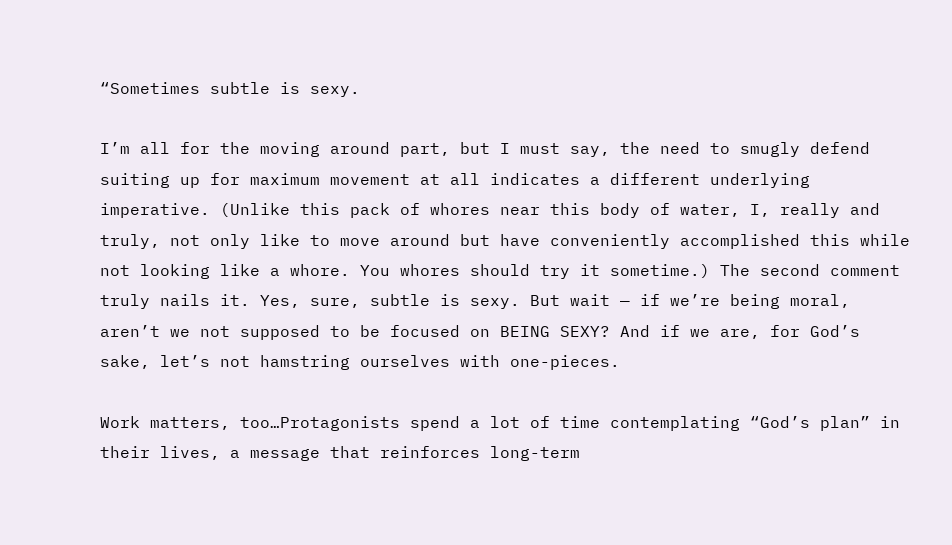“Sometimes subtle is sexy.

I’m all for the moving around part, but I must say, the need to smugly defend suiting up for maximum movement at all indicates a different underlying imperative. (Unlike this pack of whores near this body of water, I, really and truly, not only like to move around but have conveniently accomplished this while not looking like a whore. You whores should try it sometime.) The second comment truly nails it. Yes, sure, subtle is sexy. But wait — if we’re being moral, aren’t we not supposed to be focused on BEING SEXY? And if we are, for God’s sake, let’s not hamstring ourselves with one-pieces.

Work matters, too…Protagonists spend a lot of time contemplating “God’s plan” in their lives, a message that reinforces long-term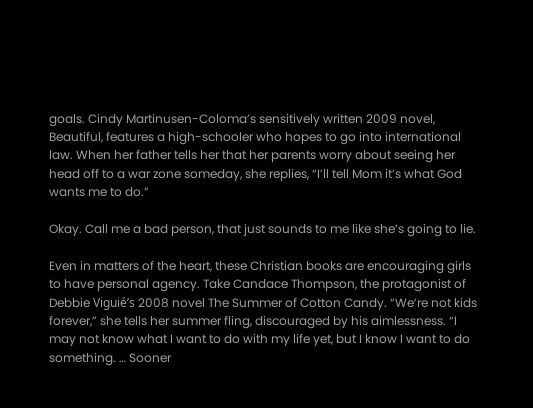goals. Cindy Martinusen-Coloma’s sensitively written 2009 novel, Beautiful, features a high-schooler who hopes to go into international law. When her father tells her that her parents worry about seeing her head off to a war zone someday, she replies, “I’ll tell Mom it’s what God wants me to do.”

Okay. Call me a bad person, that just sounds to me like she’s going to lie.

Even in matters of the heart, these Christian books are encouraging girls to have personal agency. Take Candace Thompson, the protagonist of Debbie Viguié’s 2008 novel The Summer of Cotton Candy. “We’re not kids forever,” she tells her summer fling, discouraged by his aimlessness. “I may not know what I want to do with my life yet, but I know I want to do something. … Sooner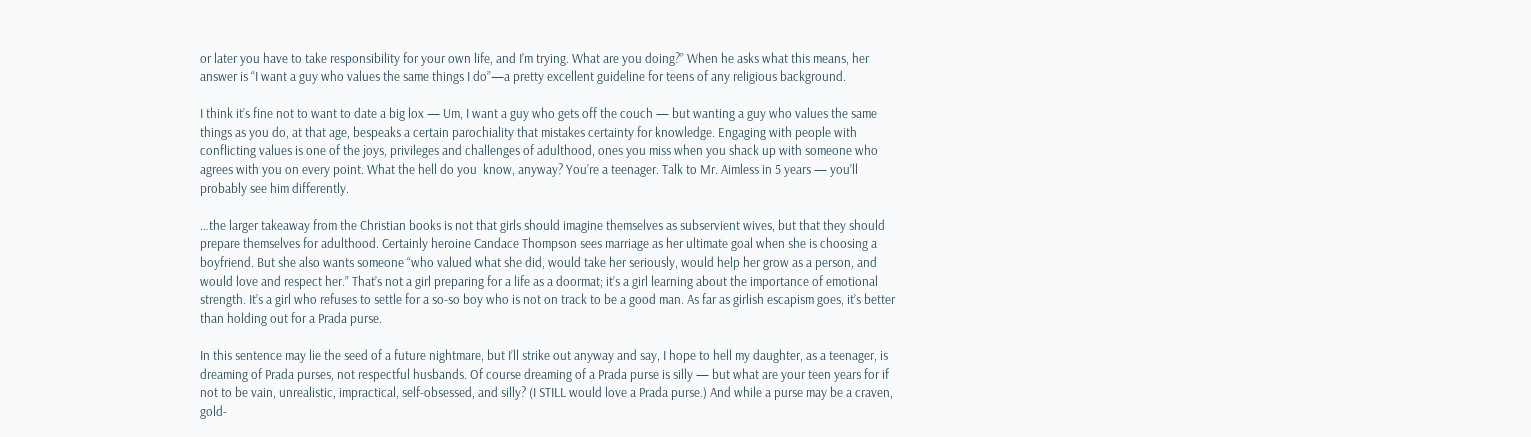or later you have to take responsibility for your own life, and I’m trying. What are you doing?” When he asks what this means, her answer is “I want a guy who values the same things I do”—a pretty excellent guideline for teens of any religious background.

I think it’s fine not to want to date a big lox — Um, I want a guy who gets off the couch — but wanting a guy who values the same things as you do, at that age, bespeaks a certain parochiality that mistakes certainty for knowledge. Engaging with people with conflicting values is one of the joys, privileges and challenges of adulthood, ones you miss when you shack up with someone who agrees with you on every point. What the hell do you  know, anyway? You’re a teenager. Talk to Mr. Aimless in 5 years — you’ll probably see him differently.

…the larger takeaway from the Christian books is not that girls should imagine themselves as subservient wives, but that they should prepare themselves for adulthood. Certainly heroine Candace Thompson sees marriage as her ultimate goal when she is choosing a boyfriend. But she also wants someone “who valued what she did, would take her seriously, would help her grow as a person, and would love and respect her.” That’s not a girl preparing for a life as a doormat; it’s a girl learning about the importance of emotional strength. It’s a girl who refuses to settle for a so-so boy who is not on track to be a good man. As far as girlish escapism goes, it’s better than holding out for a Prada purse.

In this sentence may lie the seed of a future nightmare, but I’ll strike out anyway and say, I hope to hell my daughter, as a teenager, is dreaming of Prada purses, not respectful husbands. Of course dreaming of a Prada purse is silly — but what are your teen years for if not to be vain, unrealistic, impractical, self-obsessed, and silly? (I STILL would love a Prada purse.) And while a purse may be a craven, gold-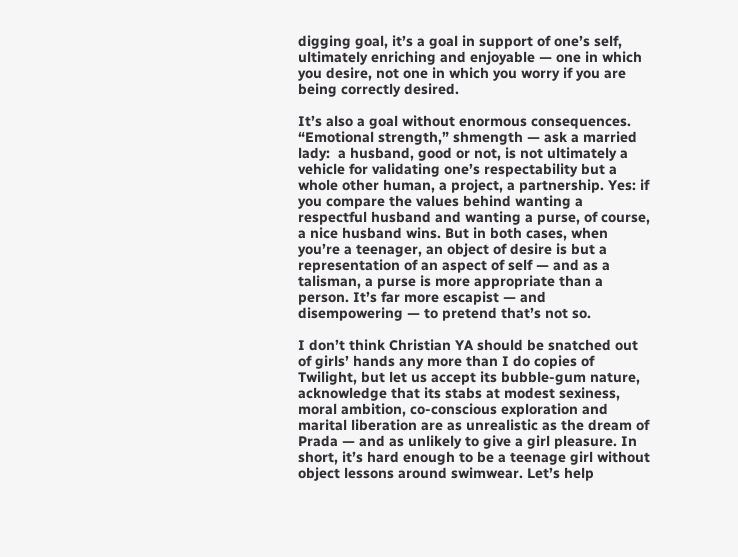digging goal, it’s a goal in support of one’s self, ultimately enriching and enjoyable — one in which you desire, not one in which you worry if you are being correctly desired.

It’s also a goal without enormous consequences. “Emotional strength,” shmength — ask a married lady:  a husband, good or not, is not ultimately a vehicle for validating one’s respectability but a whole other human, a project, a partnership. Yes: if you compare the values behind wanting a respectful husband and wanting a purse, of course, a nice husband wins. But in both cases, when you’re a teenager, an object of desire is but a representation of an aspect of self — and as a talisman, a purse is more appropriate than a person. It’s far more escapist — and disempowering — to pretend that’s not so.

I don’t think Christian YA should be snatched out of girls’ hands any more than I do copies of Twilight, but let us accept its bubble-gum nature, acknowledge that its stabs at modest sexiness, moral ambition, co-conscious exploration and marital liberation are as unrealistic as the dream of Prada — and as unlikely to give a girl pleasure. In short, it’s hard enough to be a teenage girl without object lessons around swimwear. Let’s help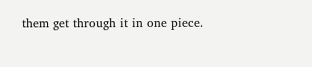them get through it in one piece.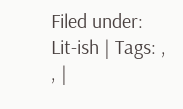Filed under: Lit-ish | Tags: , , |